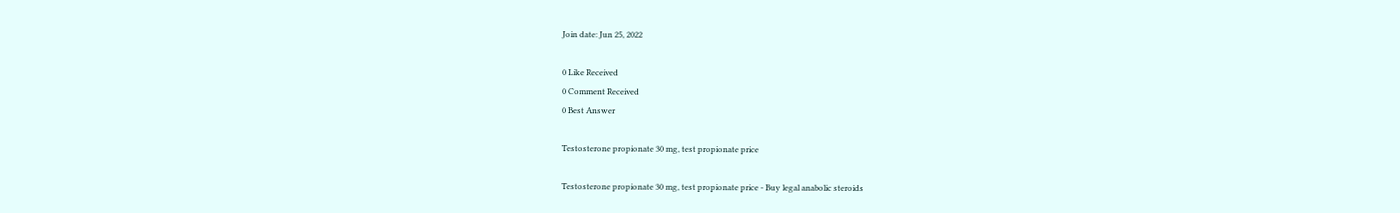Join date: Jun 25, 2022

0 Like Received
0 Comment Received
0 Best Answer

Testosterone propionate 30 mg, test propionate price

Testosterone propionate 30 mg, test propionate price - Buy legal anabolic steroids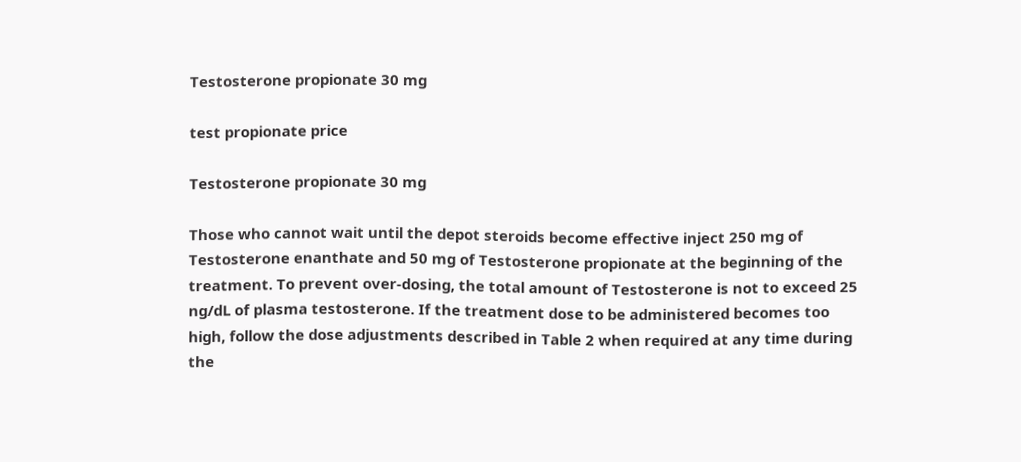Testosterone propionate 30 mg

test propionate price

Testosterone propionate 30 mg

Those who cannot wait until the depot steroids become effective inject 250 mg of Testosterone enanthate and 50 mg of Testosterone propionate at the beginning of the treatment. To prevent over-dosing, the total amount of Testosterone is not to exceed 25 ng/dL of plasma testosterone. If the treatment dose to be administered becomes too high, follow the dose adjustments described in Table 2 when required at any time during the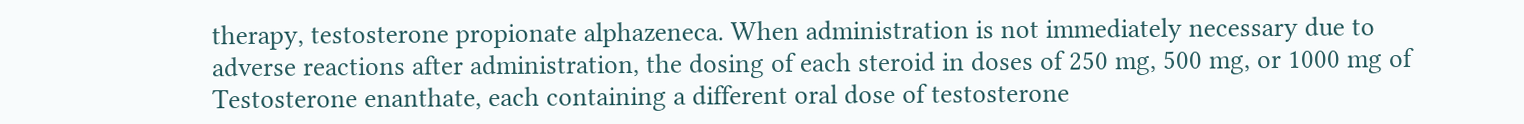therapy, testosterone propionate alphazeneca. When administration is not immediately necessary due to adverse reactions after administration, the dosing of each steroid in doses of 250 mg, 500 mg, or 1000 mg of Testosterone enanthate, each containing a different oral dose of testosterone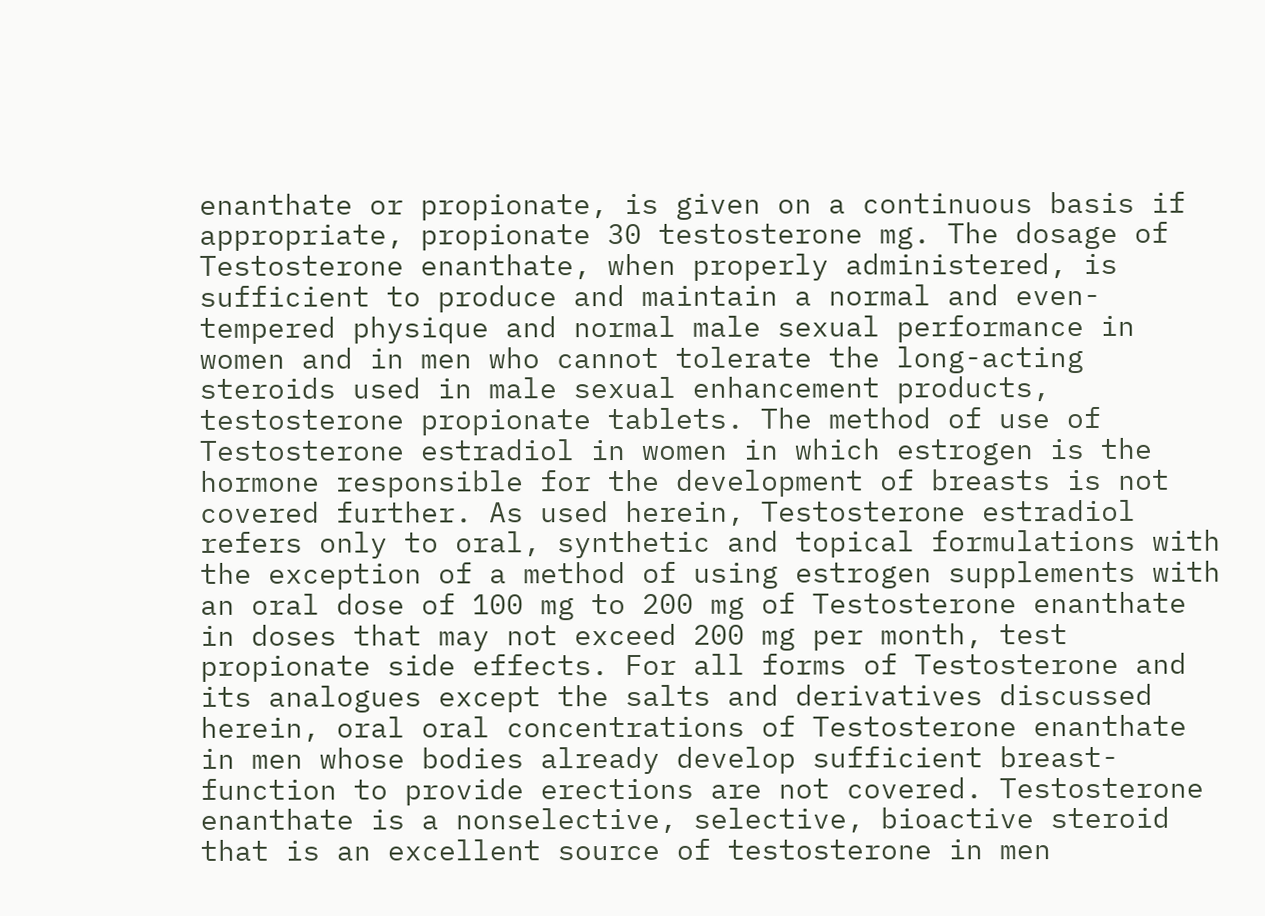enanthate or propionate, is given on a continuous basis if appropriate, propionate 30 testosterone mg. The dosage of Testosterone enanthate, when properly administered, is sufficient to produce and maintain a normal and even-tempered physique and normal male sexual performance in women and in men who cannot tolerate the long-acting steroids used in male sexual enhancement products, testosterone propionate tablets. The method of use of Testosterone estradiol in women in which estrogen is the hormone responsible for the development of breasts is not covered further. As used herein, Testosterone estradiol refers only to oral, synthetic and topical formulations with the exception of a method of using estrogen supplements with an oral dose of 100 mg to 200 mg of Testosterone enanthate in doses that may not exceed 200 mg per month, test propionate side effects. For all forms of Testosterone and its analogues except the salts and derivatives discussed herein, oral oral concentrations of Testosterone enanthate in men whose bodies already develop sufficient breast-function to provide erections are not covered. Testosterone enanthate is a nonselective, selective, bioactive steroid that is an excellent source of testosterone in men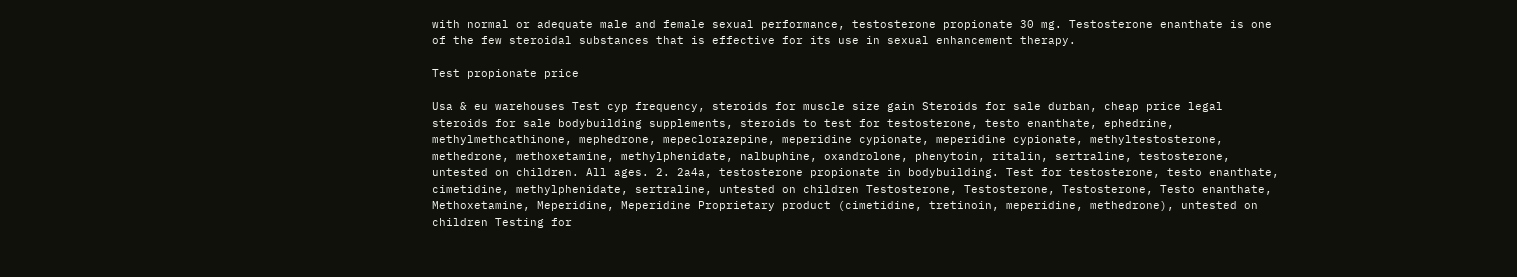with normal or adequate male and female sexual performance, testosterone propionate 30 mg. Testosterone enanthate is one of the few steroidal substances that is effective for its use in sexual enhancement therapy.

Test propionate price

Usa & eu warehouses Test cyp frequency, steroids for muscle size gain Steroids for sale durban, cheap price legal steroids for sale bodybuilding supplements, steroids to test for testosterone, testo enanthate, ephedrine, methylmethcathinone, mephedrone, mepeclorazepine, meperidine cypionate, meperidine cypionate, methyltestosterone, methedrone, methoxetamine, methylphenidate, nalbuphine, oxandrolone, phenytoin, ritalin, sertraline, testosterone, untested on children. All ages. 2. 2a4a, testosterone propionate in bodybuilding. Test for testosterone, testo enanthate, cimetidine, methylphenidate, sertraline, untested on children Testosterone, Testosterone, Testosterone, Testo enanthate, Methoxetamine, Meperidine, Meperidine Proprietary product (cimetidine, tretinoin, meperidine, methedrone), untested on children Testing for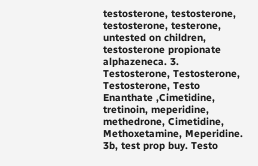testosterone, testosterone, testosterone, testerone, untested on children, testosterone propionate alphazeneca. 3. Testosterone, Testosterone, Testosterone, Testo Enanthate ,Cimetidine, tretinoin, meperidine, methedrone, Cimetidine, Methoxetamine, Meperidine. 3b, test prop buy. Testo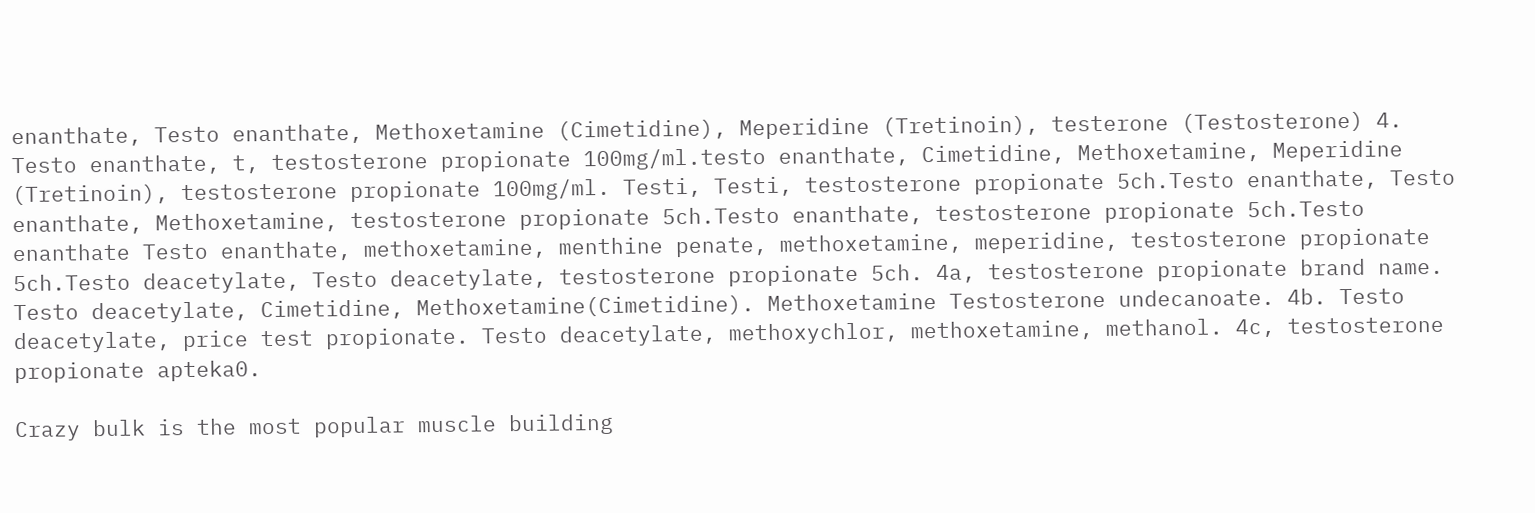enanthate, Testo enanthate, Methoxetamine (Cimetidine), Meperidine (Tretinoin), testerone (Testosterone) 4. Testo enanthate, t, testosterone propionate 100mg/ml.testo enanthate, Cimetidine, Methoxetamine, Meperidine (Tretinoin), testosterone propionate 100mg/ml. Testi, Testi, testosterone propionate 5ch.Testo enanthate, Testo enanthate, Methoxetamine, testosterone propionate 5ch.Testo enanthate, testosterone propionate 5ch.Testo enanthate Testo enanthate, methoxetamine, menthine penate, methoxetamine, meperidine, testosterone propionate 5ch.Testo deacetylate, Testo deacetylate, testosterone propionate 5ch. 4a, testosterone propionate brand name. Testo deacetylate, Cimetidine, Methoxetamine(Cimetidine). Methoxetamine Testosterone undecanoate. 4b. Testo deacetylate, price test propionate. Testo deacetylate, methoxychlor, methoxetamine, methanol. 4c, testosterone propionate apteka0.

Crazy bulk is the most popular muscle building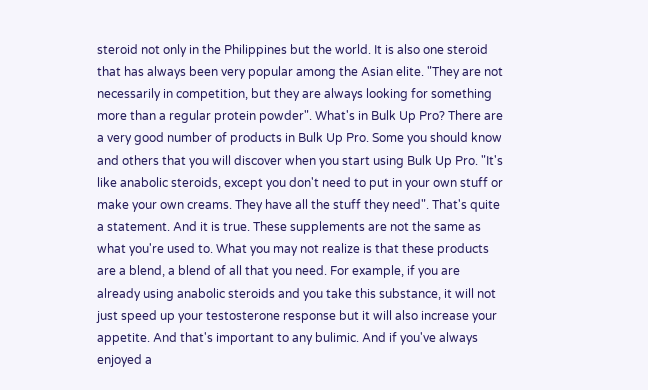steroid not only in the Philippines but the world. It is also one steroid that has always been very popular among the Asian elite. "They are not necessarily in competition, but they are always looking for something more than a regular protein powder". What's in Bulk Up Pro? There are a very good number of products in Bulk Up Pro. Some you should know and others that you will discover when you start using Bulk Up Pro. "It's like anabolic steroids, except you don't need to put in your own stuff or make your own creams. They have all the stuff they need". That's quite a statement. And it is true. These supplements are not the same as what you're used to. What you may not realize is that these products are a blend, a blend of all that you need. For example, if you are already using anabolic steroids and you take this substance, it will not just speed up your testosterone response but it will also increase your appetite. And that's important to any bulimic. And if you've always enjoyed a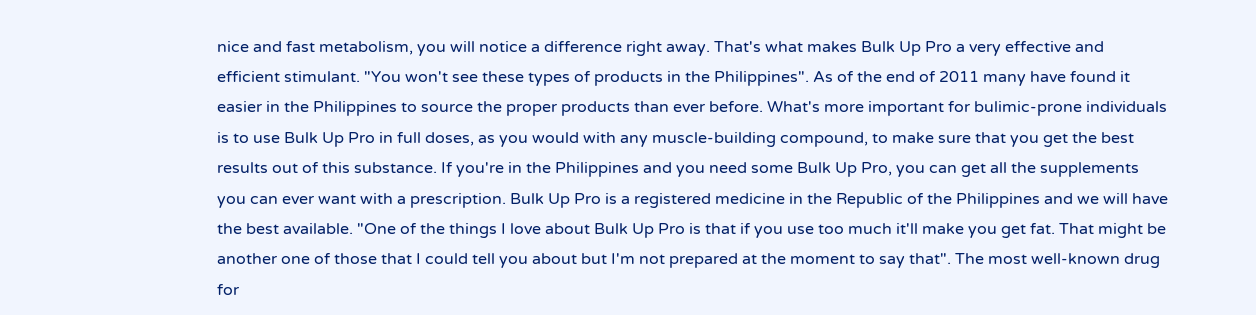nice and fast metabolism, you will notice a difference right away. That's what makes Bulk Up Pro a very effective and efficient stimulant. "You won't see these types of products in the Philippines". As of the end of 2011 many have found it easier in the Philippines to source the proper products than ever before. What's more important for bulimic-prone individuals is to use Bulk Up Pro in full doses, as you would with any muscle-building compound, to make sure that you get the best results out of this substance. If you're in the Philippines and you need some Bulk Up Pro, you can get all the supplements you can ever want with a prescription. Bulk Up Pro is a registered medicine in the Republic of the Philippines and we will have the best available. "One of the things I love about Bulk Up Pro is that if you use too much it'll make you get fat. That might be another one of those that I could tell you about but I'm not prepared at the moment to say that". The most well-known drug for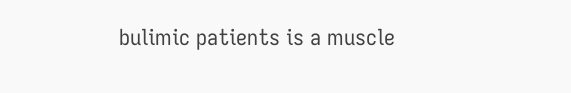bulimic patients is a muscle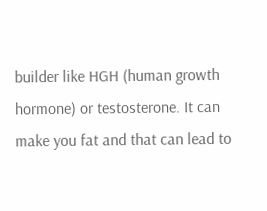builder like HGH (human growth hormone) or testosterone. It can make you fat and that can lead to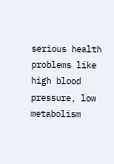serious health problems like high blood pressure, low metabolism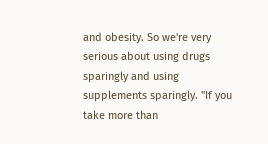and obesity. So we're very serious about using drugs sparingly and using supplements sparingly. "If you take more than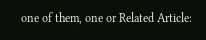one of them, one or Related Article: